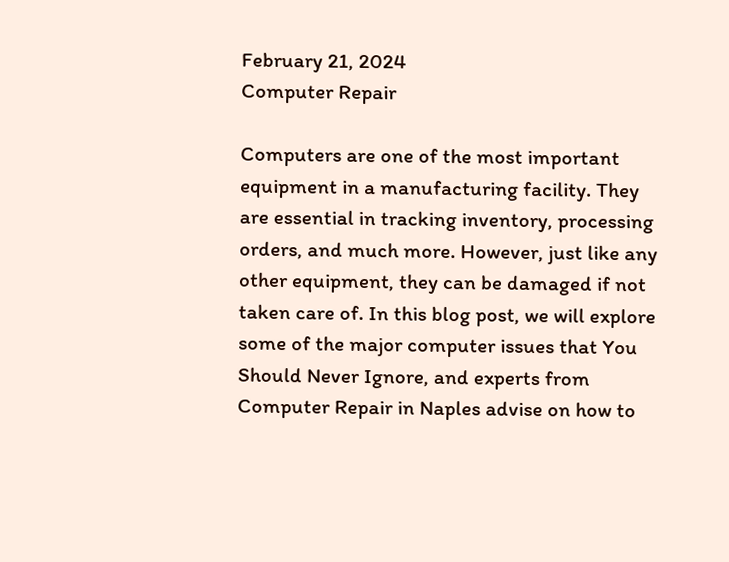February 21, 2024
Computer Repair

Computers are one of the most important equipment in a manufacturing facility. They are essential in tracking inventory, processing orders, and much more. However, just like any other equipment, they can be damaged if not taken care of. In this blog post, we will explore some of the major computer issues that You Should Never Ignore, and experts from Computer Repair in Naples advise on how to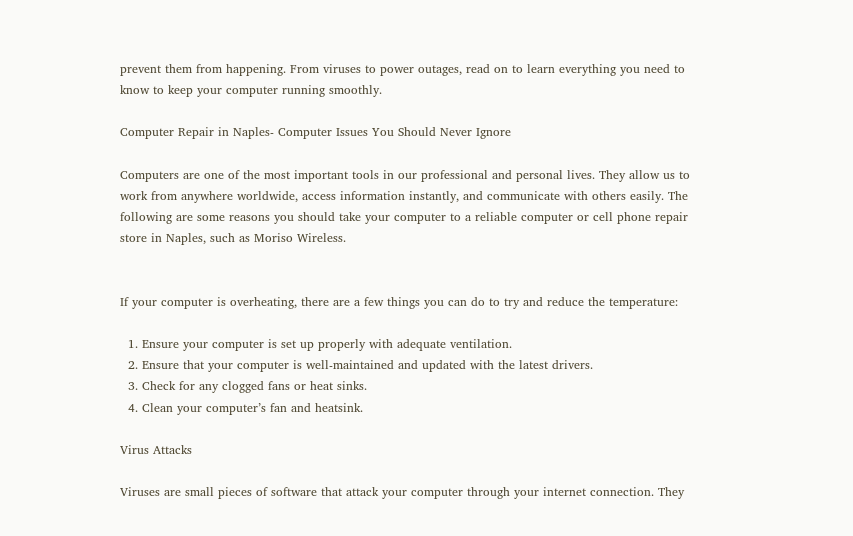prevent them from happening. From viruses to power outages, read on to learn everything you need to know to keep your computer running smoothly.

Computer Repair in Naples- Computer Issues You Should Never Ignore

Computers are one of the most important tools in our professional and personal lives. They allow us to work from anywhere worldwide, access information instantly, and communicate with others easily. The following are some reasons you should take your computer to a reliable computer or cell phone repair store in Naples, such as Moriso Wireless.


If your computer is overheating, there are a few things you can do to try and reduce the temperature:

  1. Ensure your computer is set up properly with adequate ventilation.
  2. Ensure that your computer is well-maintained and updated with the latest drivers.
  3. Check for any clogged fans or heat sinks.
  4. Clean your computer’s fan and heatsink.

Virus Attacks

Viruses are small pieces of software that attack your computer through your internet connection. They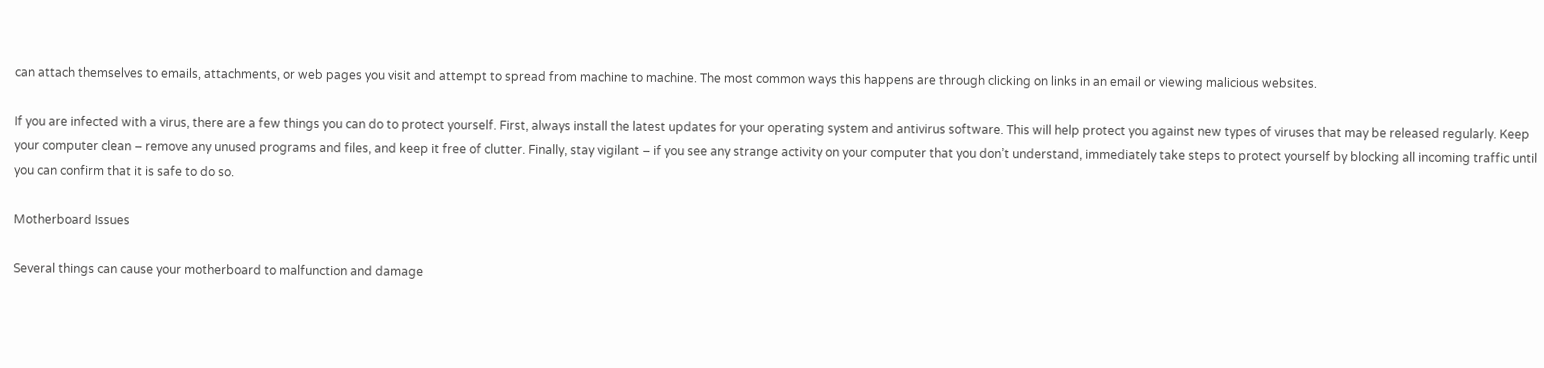can attach themselves to emails, attachments, or web pages you visit and attempt to spread from machine to machine. The most common ways this happens are through clicking on links in an email or viewing malicious websites.

If you are infected with a virus, there are a few things you can do to protect yourself. First, always install the latest updates for your operating system and antivirus software. This will help protect you against new types of viruses that may be released regularly. Keep your computer clean – remove any unused programs and files, and keep it free of clutter. Finally, stay vigilant – if you see any strange activity on your computer that you don’t understand, immediately take steps to protect yourself by blocking all incoming traffic until you can confirm that it is safe to do so.

Motherboard Issues

Several things can cause your motherboard to malfunction and damage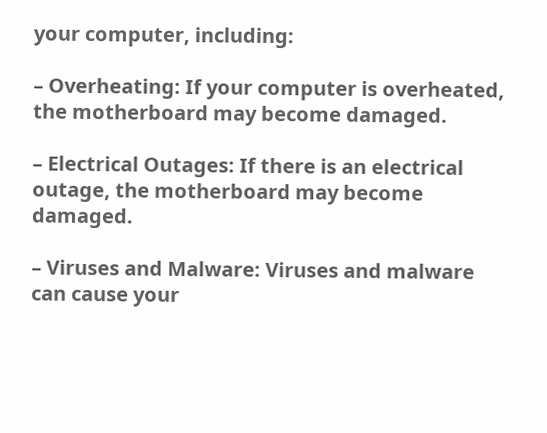your computer, including:

– Overheating: If your computer is overheated, the motherboard may become damaged.

– Electrical Outages: If there is an electrical outage, the motherboard may become damaged.

– Viruses and Malware: Viruses and malware can cause your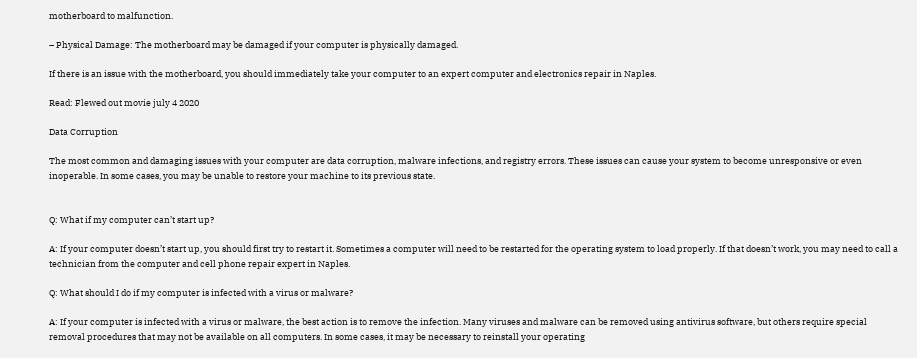motherboard to malfunction.

– Physical Damage: The motherboard may be damaged if your computer is physically damaged.

If there is an issue with the motherboard, you should immediately take your computer to an expert computer and electronics repair in Naples.

Read: Flewed out movie july 4 2020

Data Corruption

The most common and damaging issues with your computer are data corruption, malware infections, and registry errors. These issues can cause your system to become unresponsive or even inoperable. In some cases, you may be unable to restore your machine to its previous state.


Q: What if my computer can’t start up?

A: If your computer doesn’t start up, you should first try to restart it. Sometimes a computer will need to be restarted for the operating system to load properly. If that doesn’t work, you may need to call a technician from the computer and cell phone repair expert in Naples.

Q: What should I do if my computer is infected with a virus or malware?

A: If your computer is infected with a virus or malware, the best action is to remove the infection. Many viruses and malware can be removed using antivirus software, but others require special removal procedures that may not be available on all computers. In some cases, it may be necessary to reinstall your operating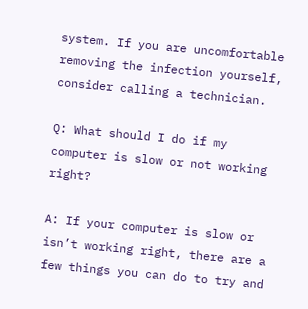system. If you are uncomfortable removing the infection yourself, consider calling a technician.

Q: What should I do if my computer is slow or not working right?

A: If your computer is slow or isn’t working right, there are a few things you can do to try and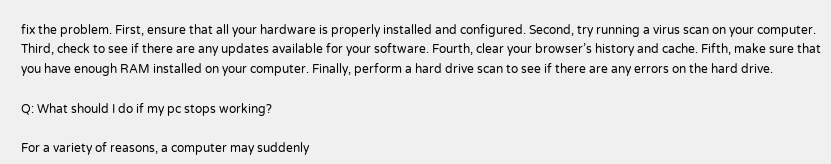fix the problem. First, ensure that all your hardware is properly installed and configured. Second, try running a virus scan on your computer. Third, check to see if there are any updates available for your software. Fourth, clear your browser’s history and cache. Fifth, make sure that you have enough RAM installed on your computer. Finally, perform a hard drive scan to see if there are any errors on the hard drive.

Q: What should I do if my pc stops working?

For a variety of reasons, a computer may suddenly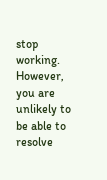stop working. However, you are unlikely to be able to resolve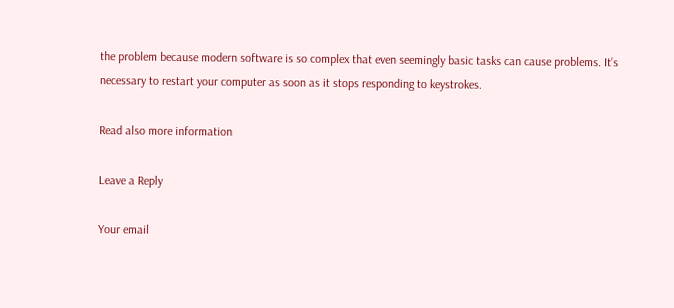the problem because modern software is so complex that even seemingly basic tasks can cause problems. It’s necessary to restart your computer as soon as it stops responding to keystrokes.

Read also more information

Leave a Reply

Your email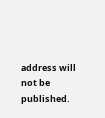address will not be published.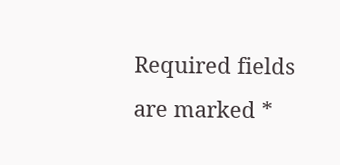Required fields are marked *